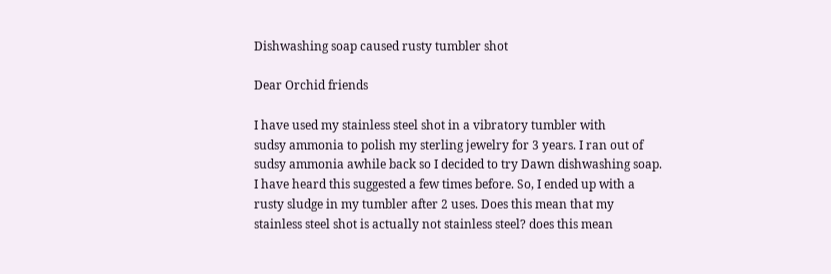Dishwashing soap caused rusty tumbler shot

Dear Orchid friends

I have used my stainless steel shot in a vibratory tumbler with
sudsy ammonia to polish my sterling jewelry for 3 years. I ran out of
sudsy ammonia awhile back so I decided to try Dawn dishwashing soap.
I have heard this suggested a few times before. So, I ended up with a
rusty sludge in my tumbler after 2 uses. Does this mean that my
stainless steel shot is actually not stainless steel? does this mean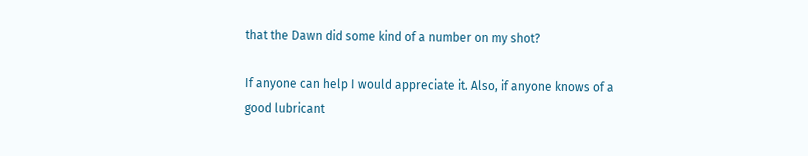that the Dawn did some kind of a number on my shot?

If anyone can help I would appreciate it. Also, if anyone knows of a
good lubricant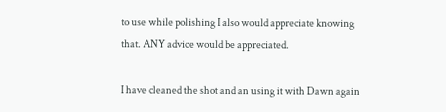to use while polishing I also would appreciate knowing
that. ANY advice would be appreciated.

I have cleaned the shot and an using it with Dawn again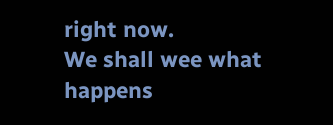right now.
We shall wee what happens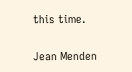this time.

Jean Menden